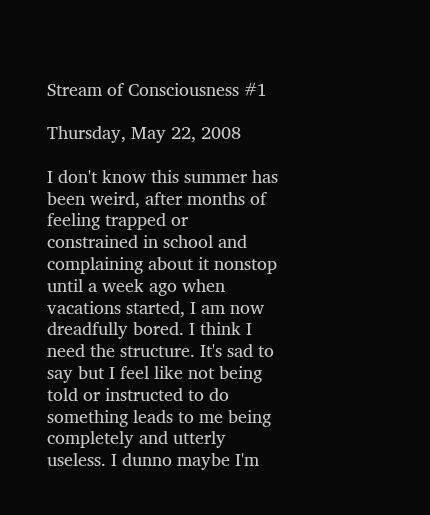Stream of Consciousness #1

Thursday, May 22, 2008

I don't know this summer has been weird, after months of feeling trapped or constrained in school and complaining about it nonstop until a week ago when vacations started, I am now dreadfully bored. I think I need the structure. It's sad to say but I feel like not being told or instructed to do something leads to me being completely and utterly useless. I dunno maybe I'm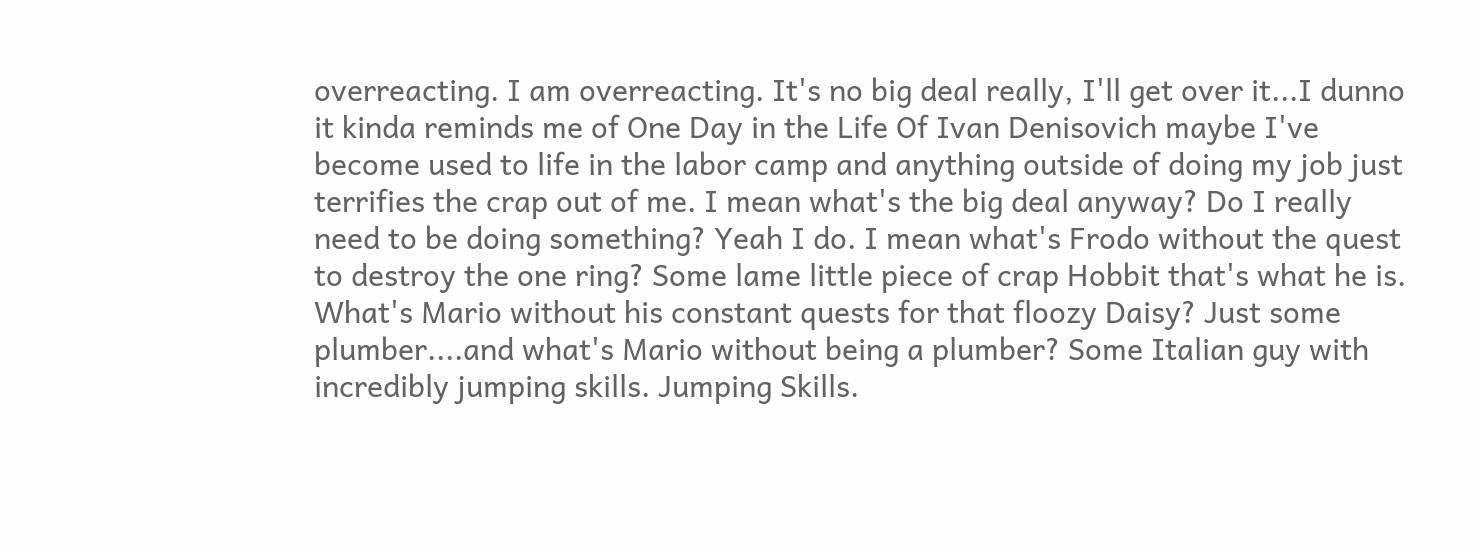overreacting. I am overreacting. It's no big deal really, I'll get over it...I dunno it kinda reminds me of One Day in the Life Of Ivan Denisovich maybe I've become used to life in the labor camp and anything outside of doing my job just terrifies the crap out of me. I mean what's the big deal anyway? Do I really need to be doing something? Yeah I do. I mean what's Frodo without the quest to destroy the one ring? Some lame little piece of crap Hobbit that's what he is. What's Mario without his constant quests for that floozy Daisy? Just some plumber....and what's Mario without being a plumber? Some Italian guy with incredibly jumping skills. Jumping Skills.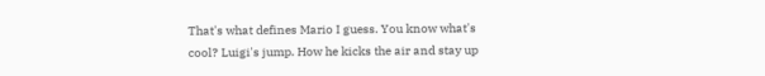That's what defines Mario I guess. You know what's cool? Luigi's jump. How he kicks the air and stay up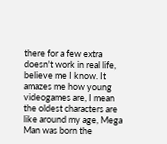there for a few extra doesn't work in real life, believe me I know. It amazes me how young videogames are, I mean the oldest characters are like around my age, Mega Man was born the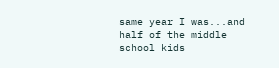same year I was...and half of the middle school kids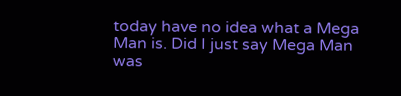today have no idea what a Mega Man is. Did I just say Mega Man was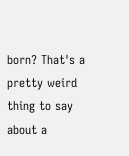born? That's a pretty weird thing to say about a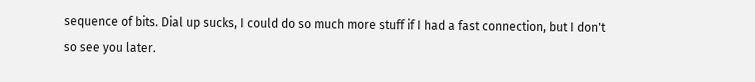sequence of bits. Dial up sucks, I could do so much more stuff if I had a fast connection, but I don't so see you later.